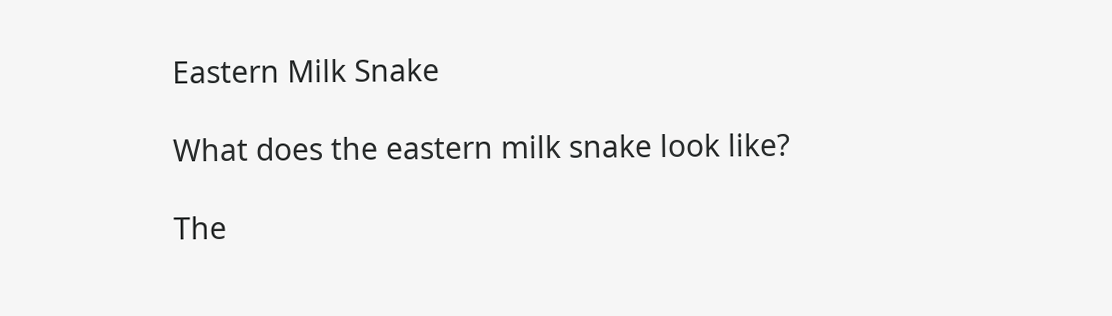Eastern Milk Snake

What does the eastern milk snake look like?

The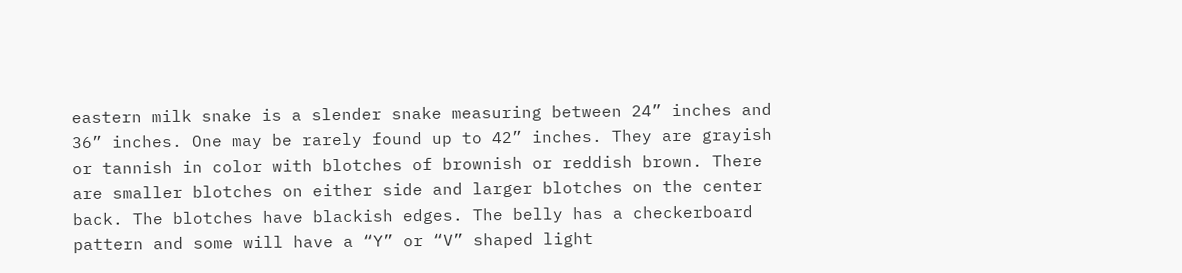eastern milk snake is a slender snake measuring between 24” inches and 36” inches. One may be rarely found up to 42” inches. They are grayish or tannish in color with blotches of brownish or reddish brown. There are smaller blotches on either side and larger blotches on the center back. The blotches have blackish edges. The belly has a checkerboard pattern and some will have a “Y” or “V” shaped light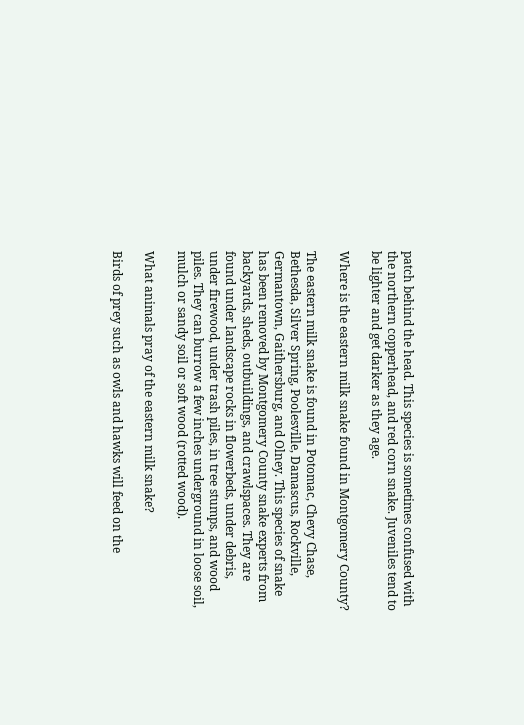patch behind the head. This species is sometimes confused with the northern copperhead, and red corn snake. Juveniles tend to be lighter and get darker as they age.

Where is the eastern milk snake found in Montgomery County?

The eastern milk snake is found in Potomac, Chevy Chase, Bethesda, Silver Spring, Poolesville, Damascus, Rockville, Germantown, Gaithersburg, and Olney. This species of snake has been removed by Montgomery County snake experts from backyards, sheds, outbuildings, and crawlspaces. They are found under landscape rocks in flowerbeds, under debris, under firewood, under trash piles, in tree stumps, and wood piles. They can burrow a few inches underground in loose soil, mulch or sandy soil or soft wood (rotted wood).

What animals pray of the eastern milk snake?

Birds of prey such as owls and hawks will feed on the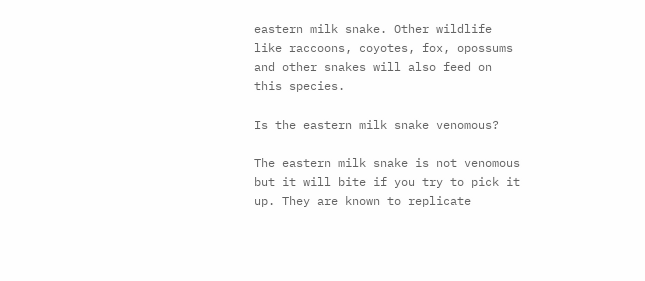eastern milk snake. Other wildlife like raccoons, coyotes, fox, opossums and other snakes will also feed on this species.

Is the eastern milk snake venomous?

The eastern milk snake is not venomous but it will bite if you try to pick it up. They are known to replicate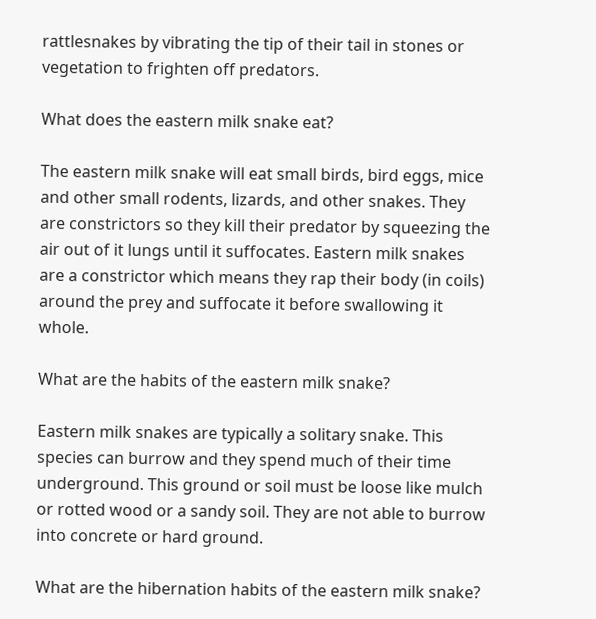rattlesnakes by vibrating the tip of their tail in stones or vegetation to frighten off predators.

What does the eastern milk snake eat?

The eastern milk snake will eat small birds, bird eggs, mice and other small rodents, lizards, and other snakes. They are constrictors so they kill their predator by squeezing the air out of it lungs until it suffocates. Eastern milk snakes are a constrictor which means they rap their body (in coils) around the prey and suffocate it before swallowing it whole.

What are the habits of the eastern milk snake?

Eastern milk snakes are typically a solitary snake. This species can burrow and they spend much of their time underground. This ground or soil must be loose like mulch or rotted wood or a sandy soil. They are not able to burrow into concrete or hard ground.

What are the hibernation habits of the eastern milk snake?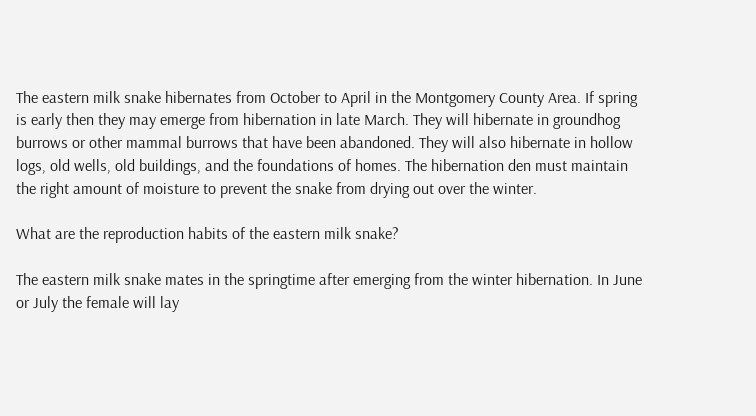The eastern milk snake hibernates from October to April in the Montgomery County Area. If spring is early then they may emerge from hibernation in late March. They will hibernate in groundhog burrows or other mammal burrows that have been abandoned. They will also hibernate in hollow logs, old wells, old buildings, and the foundations of homes. The hibernation den must maintain the right amount of moisture to prevent the snake from drying out over the winter.

What are the reproduction habits of the eastern milk snake?

The eastern milk snake mates in the springtime after emerging from the winter hibernation. In June or July the female will lay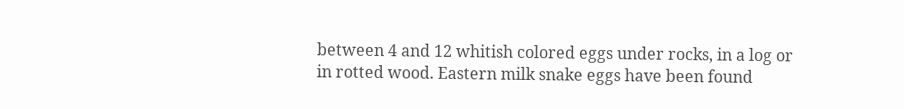between 4 and 12 whitish colored eggs under rocks, in a log or in rotted wood. Eastern milk snake eggs have been found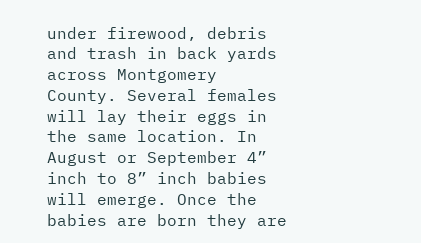under firewood, debris and trash in back yards across Montgomery County. Several females will lay their eggs in the same location. In August or September 4” inch to 8” inch babies will emerge. Once the babies are born they are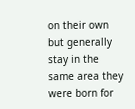on their own but generally stay in the same area they were born for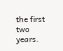the first two years.